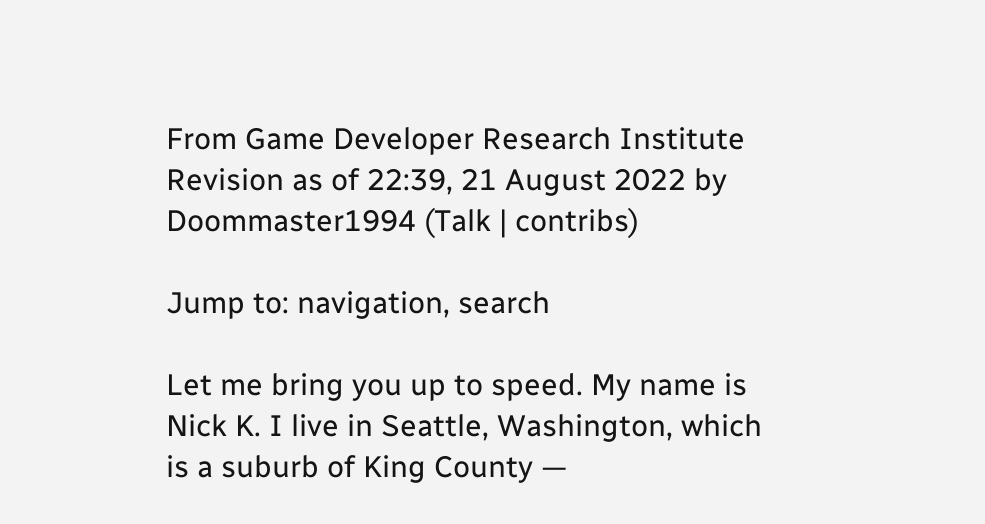From Game Developer Research Institute
Revision as of 22:39, 21 August 2022 by Doommaster1994 (Talk | contribs)

Jump to: navigation, search

Let me bring you up to speed. My name is Nick K. I live in Seattle, Washington, which is a suburb of King County —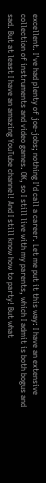excellent. I've had plenty of joe-jobs; nothing I'd call a career. Let me put it this way: I have an extensive collection of instruments and video games. OK, so I still live with my parents, which I admit is both bogus and sad. But at least I have an amazing YouTube channel! And I still know how to party! But what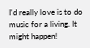I'd really love is to do music for a living. It might happen!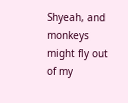Shyeah, and monkeys might fly out of my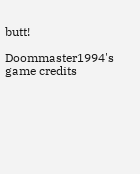butt!

Doommaster1994's game credits